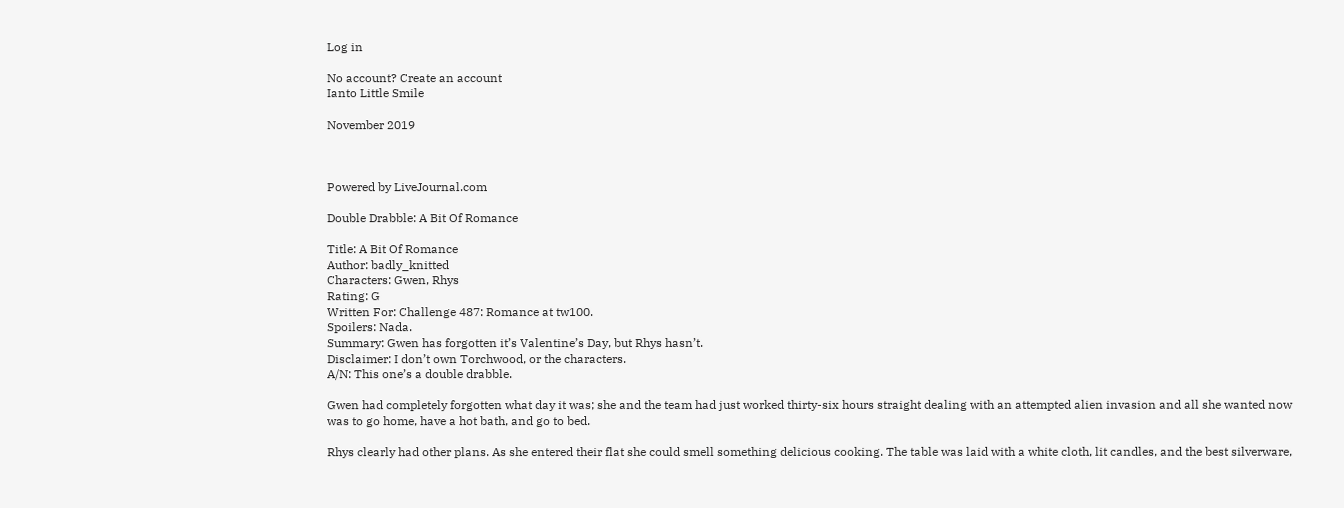Log in

No account? Create an account
Ianto Little Smile

November 2019



Powered by LiveJournal.com

Double Drabble: A Bit Of Romance

Title: A Bit Of Romance
Author: badly_knitted
Characters: Gwen, Rhys
Rating: G
Written For: Challenge 487: Romance at tw100.
Spoilers: Nada.
Summary: Gwen has forgotten it’s Valentine’s Day, but Rhys hasn’t.
Disclaimer: I don’t own Torchwood, or the characters.
A/N: This one’s a double drabble.

Gwen had completely forgotten what day it was; she and the team had just worked thirty-six hours straight dealing with an attempted alien invasion and all she wanted now was to go home, have a hot bath, and go to bed.

Rhys clearly had other plans. As she entered their flat she could smell something delicious cooking. The table was laid with a white cloth, lit candles, and the best silverware,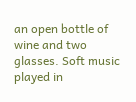an open bottle of wine and two glasses. Soft music played in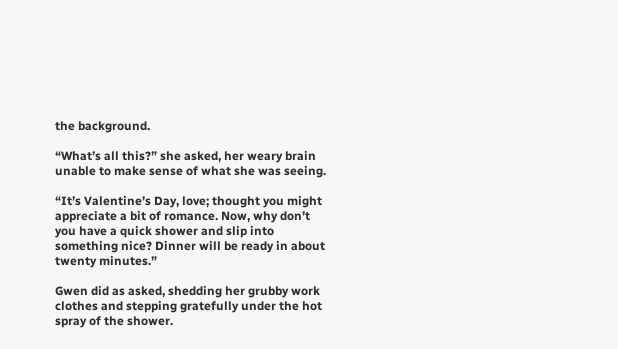the background.

“What’s all this?” she asked, her weary brain unable to make sense of what she was seeing.

“It’s Valentine’s Day, love; thought you might appreciate a bit of romance. Now, why don’t you have a quick shower and slip into something nice? Dinner will be ready in about twenty minutes.”

Gwen did as asked, shedding her grubby work clothes and stepping gratefully under the hot spray of the shower.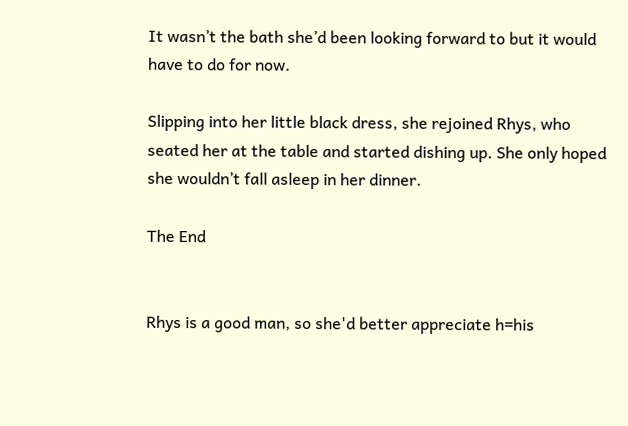It wasn’t the bath she’d been looking forward to but it would have to do for now.

Slipping into her little black dress, she rejoined Rhys, who seated her at the table and started dishing up. She only hoped she wouldn’t fall asleep in her dinner.

The End


Rhys is a good man, so she'd better appreciate h=his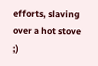efforts, slaving over a hot stove ;)